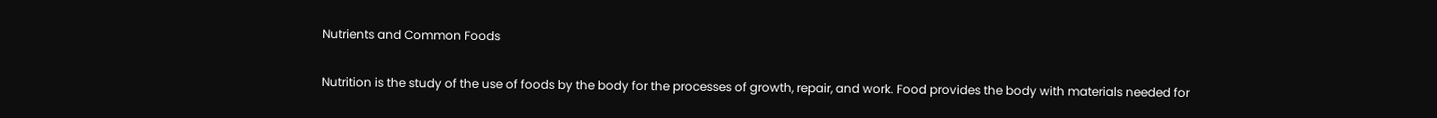Nutrients and Common Foods

Nutrition is the study of the use of foods by the body for the processes of growth, repair, and work. Food provides the body with materials needed for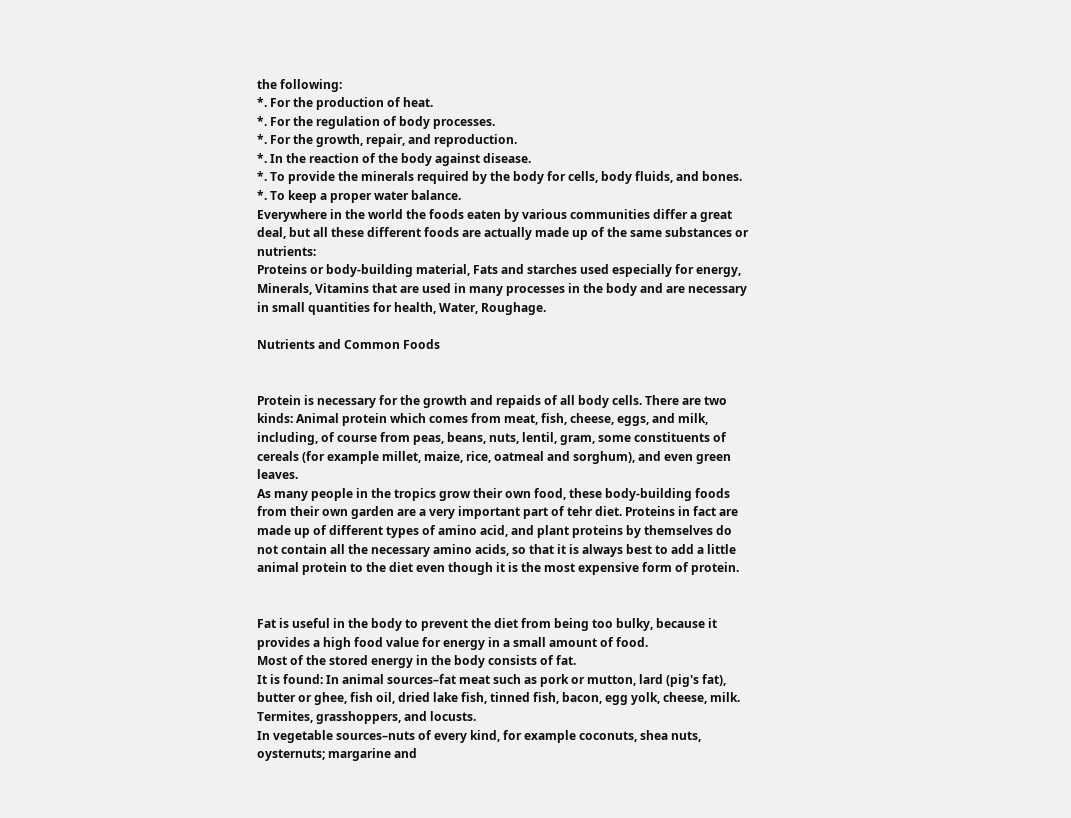the following:
*. For the production of heat.
*. For the regulation of body processes.
*. For the growth, repair, and reproduction.
*. In the reaction of the body against disease.
*. To provide the minerals required by the body for cells, body fluids, and bones.
*. To keep a proper water balance.
Everywhere in the world the foods eaten by various communities differ a great deal, but all these different foods are actually made up of the same substances or nutrients:
Proteins or body-building material, Fats and starches used especially for energy, Minerals, Vitamins that are used in many processes in the body and are necessary in small quantities for health, Water, Roughage.

Nutrients and Common Foods


Protein is necessary for the growth and repaids of all body cells. There are two kinds: Animal protein which comes from meat, fish, cheese, eggs, and milk, including, of course from peas, beans, nuts, lentil, gram, some constituents of cereals (for example millet, maize, rice, oatmeal and sorghum), and even green leaves.
As many people in the tropics grow their own food, these body-building foods from their own garden are a very important part of tehr diet. Proteins in fact are made up of different types of amino acid, and plant proteins by themselves do not contain all the necessary amino acids, so that it is always best to add a little animal protein to the diet even though it is the most expensive form of protein.


Fat is useful in the body to prevent the diet from being too bulky, because it provides a high food value for energy in a small amount of food.
Most of the stored energy in the body consists of fat.
It is found: In animal sources–fat meat such as pork or mutton, lard (pig's fat), butter or ghee, fish oil, dried lake fish, tinned fish, bacon, egg yolk, cheese, milk. Termites, grasshoppers, and locusts.
In vegetable sources–nuts of every kind, for example coconuts, shea nuts, oysternuts; margarine and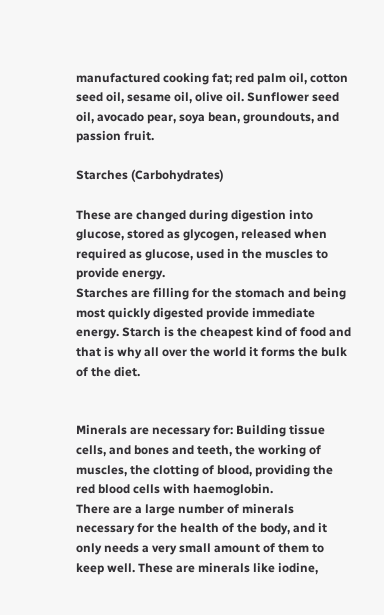manufactured cooking fat; red palm oil, cotton seed oil, sesame oil, olive oil. Sunflower seed oil, avocado pear, soya bean, groundouts, and passion fruit.

Starches (Carbohydrates)

These are changed during digestion into glucose, stored as glycogen, released when required as glucose, used in the muscles to provide energy.
Starches are filling for the stomach and being most quickly digested provide immediate energy. Starch is the cheapest kind of food and that is why all over the world it forms the bulk of the diet.


Minerals are necessary for: Building tissue cells, and bones and teeth, the working of muscles, the clotting of blood, providing the red blood cells with haemoglobin.
There are a large number of minerals necessary for the health of the body, and it only needs a very small amount of them to keep well. These are minerals like iodine,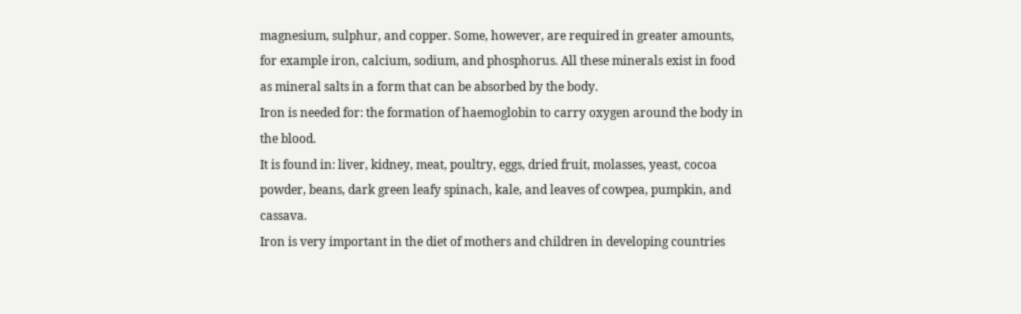magnesium, sulphur, and copper. Some, however, are required in greater amounts, for example iron, calcium, sodium, and phosphorus. All these minerals exist in food as mineral salts in a form that can be absorbed by the body.
Iron is needed for: the formation of haemoglobin to carry oxygen around the body in the blood.
It is found in: liver, kidney, meat, poultry, eggs, dried fruit, molasses, yeast, cocoa powder, beans, dark green leafy spinach, kale, and leaves of cowpea, pumpkin, and cassava.
Iron is very important in the diet of mothers and children in developing countries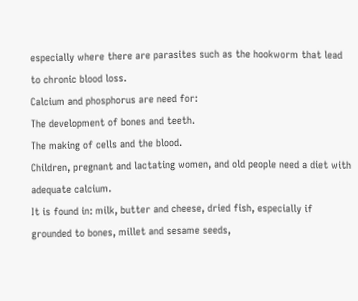especially where there are parasites such as the hookworm that lead to chronic blood loss.
Calcium and phosphorus are need for:
The development of bones and teeth.
The making of cells and the blood.
Children, pregnant and lactating women, and old people need a diet with adequate calcium.
It is found in: milk, butter and cheese, dried fish, especially if grounded to bones, millet and sesame seeds,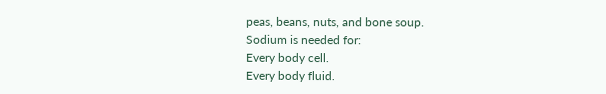peas, beans, nuts, and bone soup.
Sodium is needed for:
Every body cell.
Every body fluid.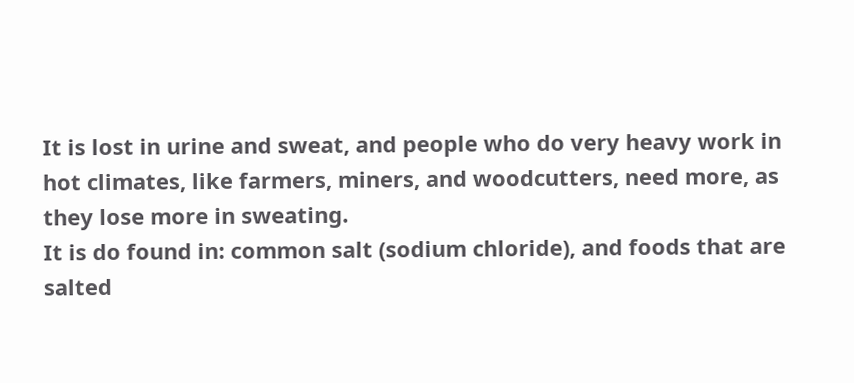It is lost in urine and sweat, and people who do very heavy work in hot climates, like farmers, miners, and woodcutters, need more, as they lose more in sweating.
It is do found in: common salt (sodium chloride), and foods that are salted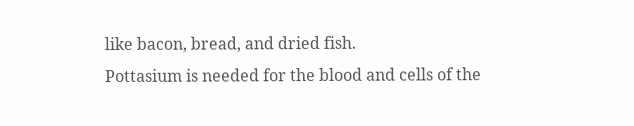like bacon, bread, and dried fish.
Pottasium is needed for the blood and cells of the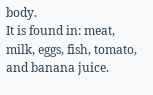body.
It is found in: meat, milk, eggs, fish, tomato, and banana juice.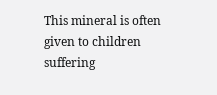This mineral is often given to children suffering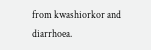from kwashiorkor and diarrhoea.